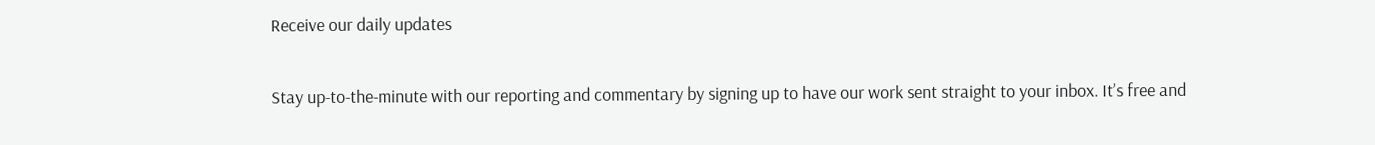Receive our daily updates

Stay up-to-the-minute with our reporting and commentary by signing up to have our work sent straight to your inbox. It’s free and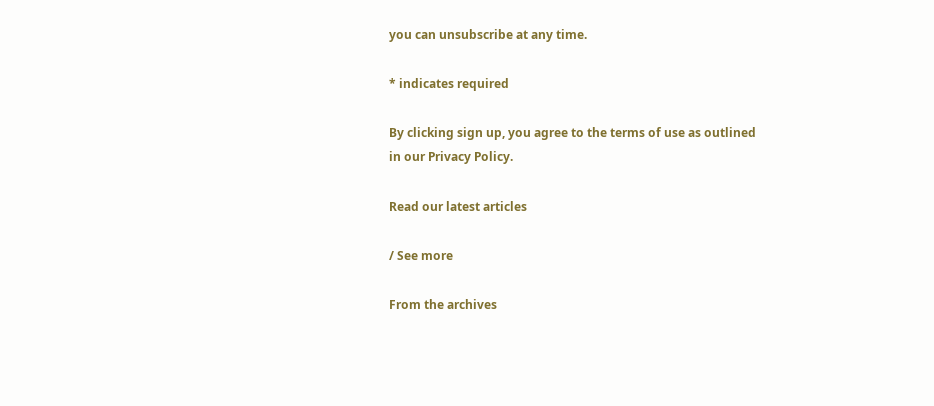you can unsubscribe at any time.

* indicates required

By clicking sign up, you agree to the terms of use as outlined in our Privacy Policy.

Read our latest articles

/ See more

From the archives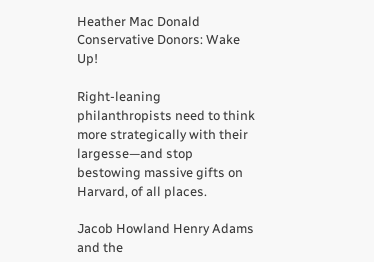Heather Mac Donald Conservative Donors: Wake Up!

Right-leaning philanthropists need to think more strategically with their largesse—and stop bestowing massive gifts on Harvard, of all places.

Jacob Howland Henry Adams and the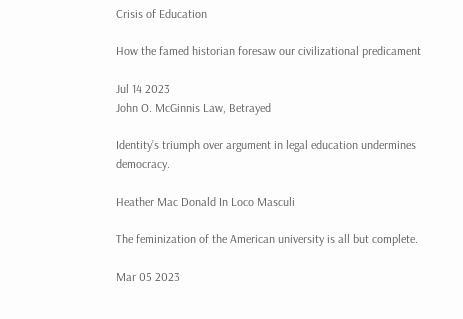Crisis of Education

How the famed historian foresaw our civilizational predicament

Jul 14 2023
John O. McGinnis Law, Betrayed

Identity’s triumph over argument in legal education undermines democracy.

Heather Mac Donald In Loco Masculi

The feminization of the American university is all but complete.

Mar 05 2023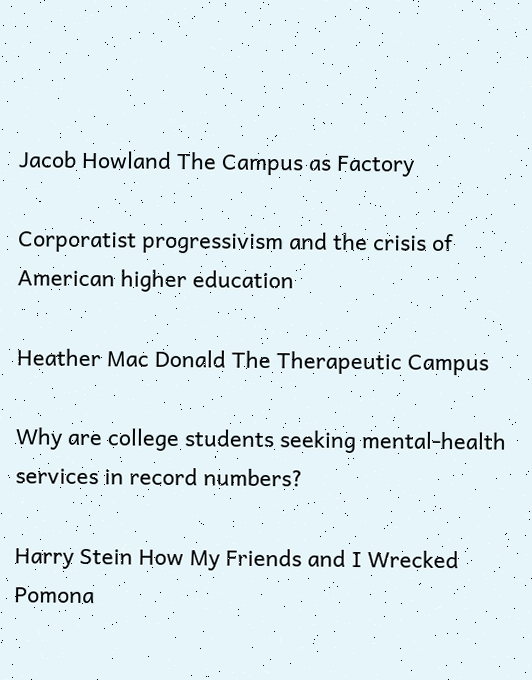Jacob Howland The Campus as Factory

Corporatist progressivism and the crisis of American higher education

Heather Mac Donald The Therapeutic Campus

Why are college students seeking mental-health services in record numbers?

Harry Stein How My Friends and I Wrecked Pomona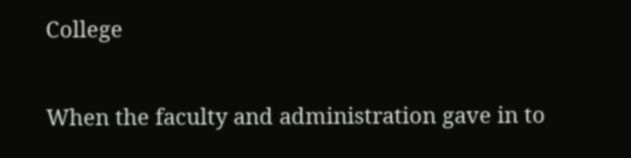College

When the faculty and administration gave in to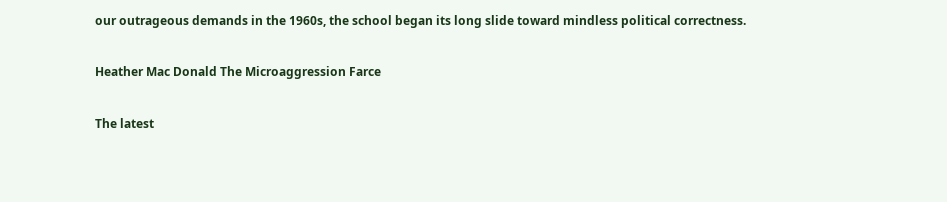our outrageous demands in the 1960s, the school began its long slide toward mindless political correctness.

Heather Mac Donald The Microaggression Farce

The latest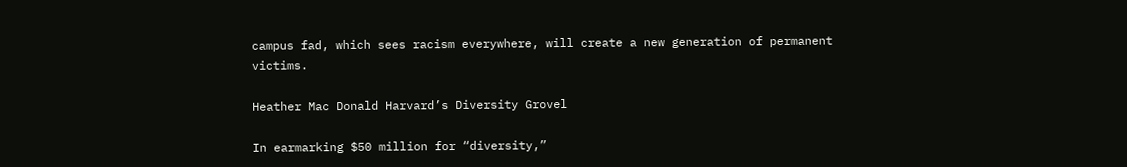campus fad, which sees racism everywhere, will create a new generation of permanent victims.

Heather Mac Donald Harvard’s Diversity Grovel

In earmarking $50 million for “diversity,”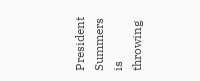President Summers is throwing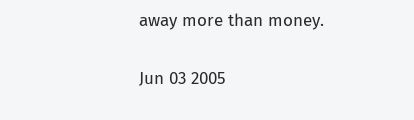away more than money.

Jun 03 2005